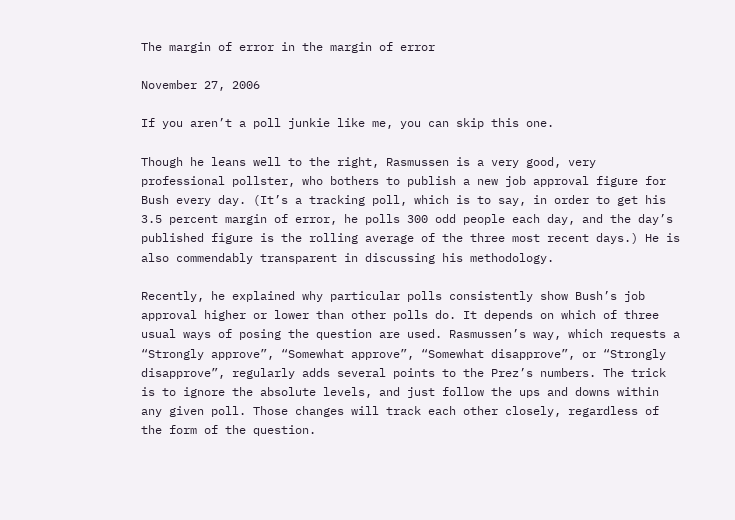The margin of error in the margin of error

November 27, 2006

If you aren’t a poll junkie like me, you can skip this one.

Though he leans well to the right, Rasmussen is a very good, very professional pollster, who bothers to publish a new job approval figure for Bush every day. (It’s a tracking poll, which is to say, in order to get his 3.5 percent margin of error, he polls 300 odd people each day, and the day’s published figure is the rolling average of the three most recent days.) He is also commendably transparent in discussing his methodology.

Recently, he explained why particular polls consistently show Bush’s job approval higher or lower than other polls do. It depends on which of three usual ways of posing the question are used. Rasmussen’s way, which requests a “Strongly approve”, “Somewhat approve”, “Somewhat disapprove”, or “Strongly disapprove”, regularly adds several points to the Prez’s numbers. The trick is to ignore the absolute levels, and just follow the ups and downs within any given poll. Those changes will track each other closely, regardless of the form of the question.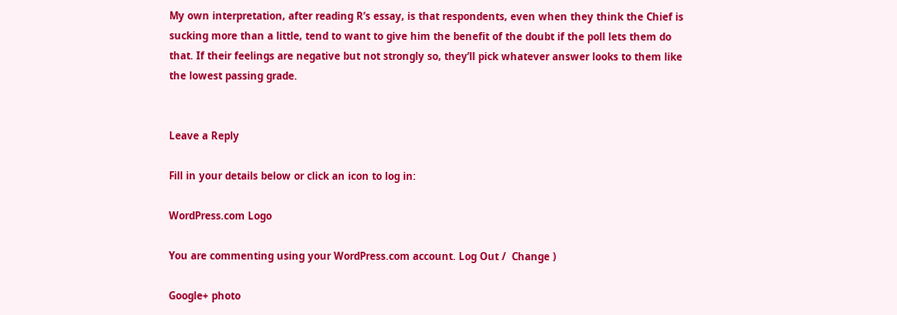My own interpretation, after reading R’s essay, is that respondents, even when they think the Chief is sucking more than a little, tend to want to give him the benefit of the doubt if the poll lets them do that. If their feelings are negative but not strongly so, they’ll pick whatever answer looks to them like the lowest passing grade.


Leave a Reply

Fill in your details below or click an icon to log in:

WordPress.com Logo

You are commenting using your WordPress.com account. Log Out /  Change )

Google+ photo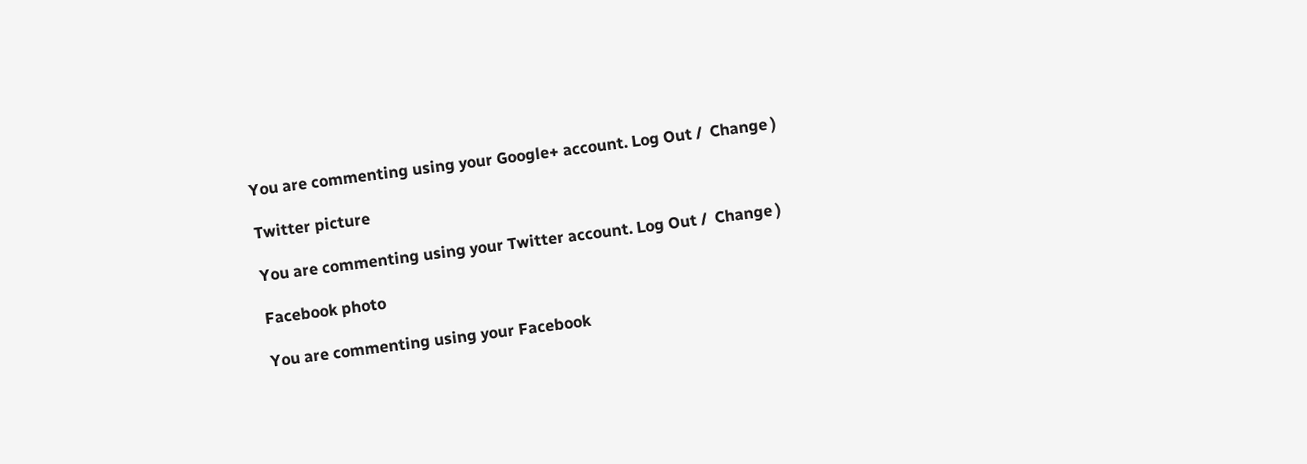You are commenting using your Google+ account. Log Out /  Change )

Twitter picture

You are commenting using your Twitter account. Log Out /  Change )

Facebook photo

You are commenting using your Facebook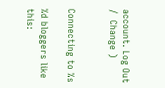account. Log Out /  Change )


Connecting to %s

%d bloggers like this: